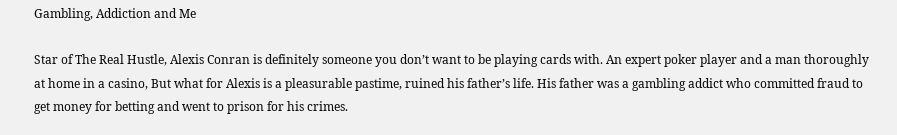Gambling, Addiction and Me

Star of The Real Hustle, Alexis Conran is definitely someone you don’t want to be playing cards with. An expert poker player and a man thoroughly at home in a casino, But what for Alexis is a pleasurable pastime, ruined his father’s life. His father was a gambling addict who committed fraud to get money for betting and went to prison for his crimes.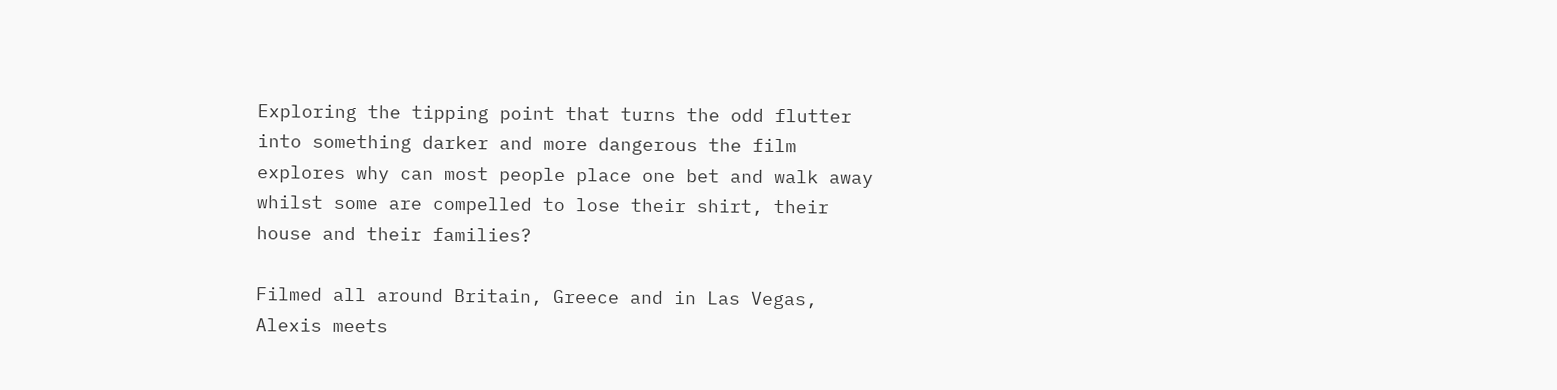Exploring the tipping point that turns the odd flutter into something darker and more dangerous the film explores why can most people place one bet and walk away whilst some are compelled to lose their shirt, their house and their families?

Filmed all around Britain, Greece and in Las Vegas, Alexis meets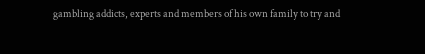gambling addicts, experts and members of his own family to try and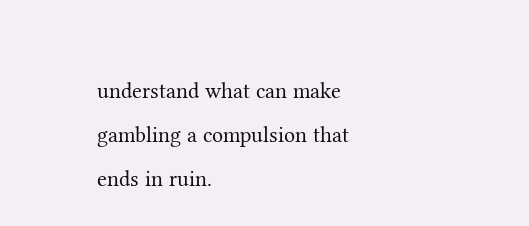understand what can make gambling a compulsion that ends in ruin.